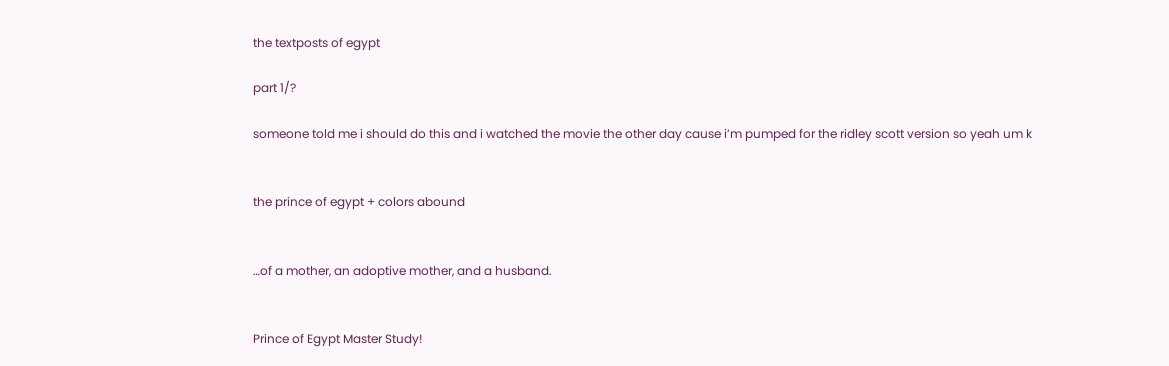the textposts of egypt

part 1/?

someone told me i should do this and i watched the movie the other day cause i’m pumped for the ridley scott version so yeah um k


the prince of egypt + colors abound


…of a mother, an adoptive mother, and a husband.


Prince of Egypt Master Study!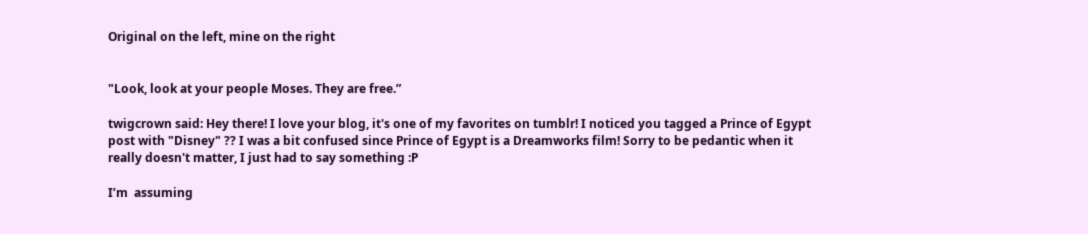Original on the left, mine on the right


"Look, look at your people Moses. They are free.”

twigcrown said: Hey there! I love your blog, it's one of my favorites on tumblr! I noticed you tagged a Prince of Egypt post with "Disney" ?? I was a bit confused since Prince of Egypt is a Dreamworks film! Sorry to be pedantic when it really doesn't matter, I just had to say something :P

I’m  assuming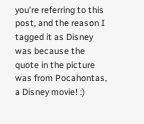you’re referring to this post, and the reason I tagged it as Disney was because the quote in the picture was from Pocahontas, a Disney movie! :)